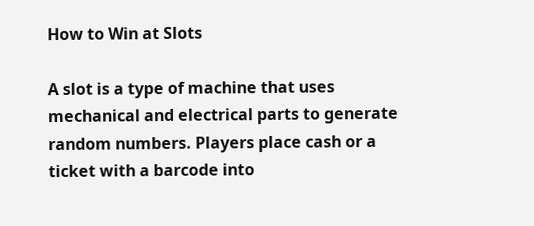How to Win at Slots

A slot is a type of machine that uses mechanical and electrical parts to generate random numbers. Players place cash or a ticket with a barcode into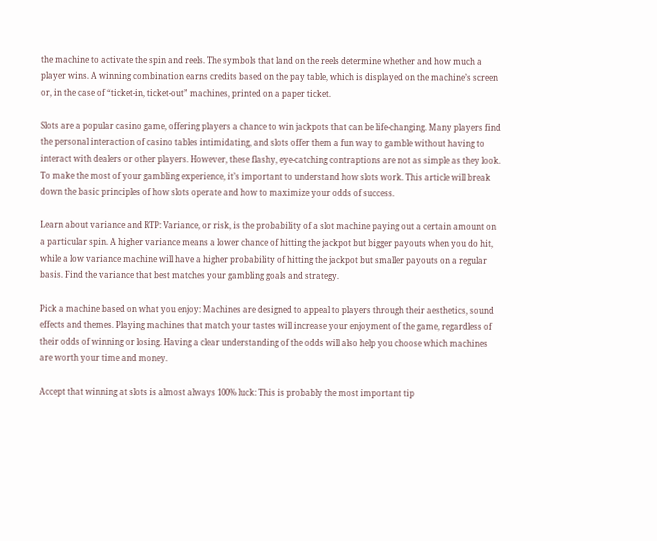the machine to activate the spin and reels. The symbols that land on the reels determine whether and how much a player wins. A winning combination earns credits based on the pay table, which is displayed on the machine’s screen or, in the case of “ticket-in, ticket-out” machines, printed on a paper ticket.

Slots are a popular casino game, offering players a chance to win jackpots that can be life-changing. Many players find the personal interaction of casino tables intimidating, and slots offer them a fun way to gamble without having to interact with dealers or other players. However, these flashy, eye-catching contraptions are not as simple as they look. To make the most of your gambling experience, it’s important to understand how slots work. This article will break down the basic principles of how slots operate and how to maximize your odds of success.

Learn about variance and RTP: Variance, or risk, is the probability of a slot machine paying out a certain amount on a particular spin. A higher variance means a lower chance of hitting the jackpot but bigger payouts when you do hit, while a low variance machine will have a higher probability of hitting the jackpot but smaller payouts on a regular basis. Find the variance that best matches your gambling goals and strategy.

Pick a machine based on what you enjoy: Machines are designed to appeal to players through their aesthetics, sound effects and themes. Playing machines that match your tastes will increase your enjoyment of the game, regardless of their odds of winning or losing. Having a clear understanding of the odds will also help you choose which machines are worth your time and money.

Accept that winning at slots is almost always 100% luck: This is probably the most important tip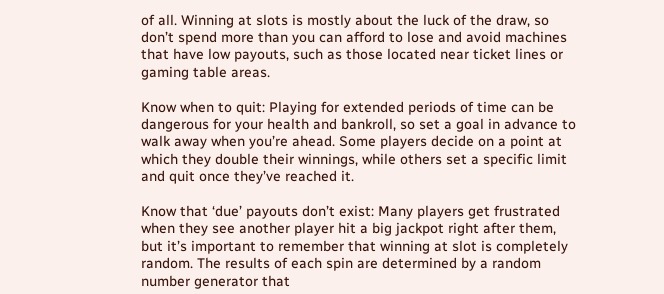of all. Winning at slots is mostly about the luck of the draw, so don’t spend more than you can afford to lose and avoid machines that have low payouts, such as those located near ticket lines or gaming table areas.

Know when to quit: Playing for extended periods of time can be dangerous for your health and bankroll, so set a goal in advance to walk away when you’re ahead. Some players decide on a point at which they double their winnings, while others set a specific limit and quit once they’ve reached it.

Know that ‘due’ payouts don’t exist: Many players get frustrated when they see another player hit a big jackpot right after them, but it’s important to remember that winning at slot is completely random. The results of each spin are determined by a random number generator that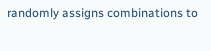randomly assigns combinations to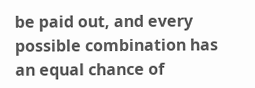be paid out, and every possible combination has an equal chance of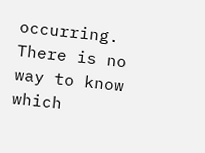occurring. There is no way to know which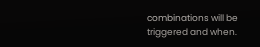combinations will be triggered and when.